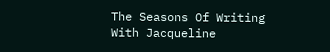The Seasons Of Writing With Jacqueline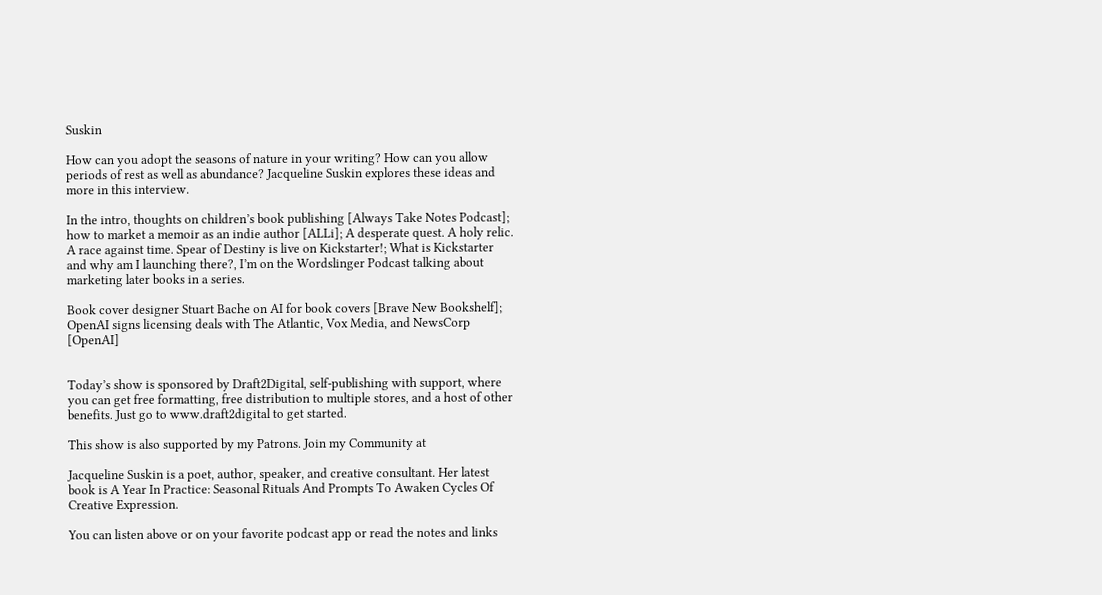Suskin

How can you adopt the seasons of nature in your writing? How can you allow periods of rest as well as abundance? Jacqueline Suskin explores these ideas and more in this interview.

In the intro, thoughts on children’s book publishing [Always Take Notes Podcast]; how to market a memoir as an indie author [ALLi]; A desperate quest. A holy relic. A race against time. Spear of Destiny is live on Kickstarter!; What is Kickstarter and why am I launching there?, I’m on the Wordslinger Podcast talking about marketing later books in a series.

Book cover designer Stuart Bache on AI for book covers [Brave New Bookshelf]; OpenAI signs licensing deals with The Atlantic, Vox Media, and NewsCorp [OpenAI]


Today’s show is sponsored by Draft2Digital, self-publishing with support, where you can get free formatting, free distribution to multiple stores, and a host of other benefits. Just go to www.draft2digital to get started.

This show is also supported by my Patrons. Join my Community at

Jacqueline Suskin is a poet, author, speaker, and creative consultant. Her latest book is A Year In Practice: Seasonal Rituals And Prompts To Awaken Cycles Of Creative Expression.

You can listen above or on your favorite podcast app or read the notes and links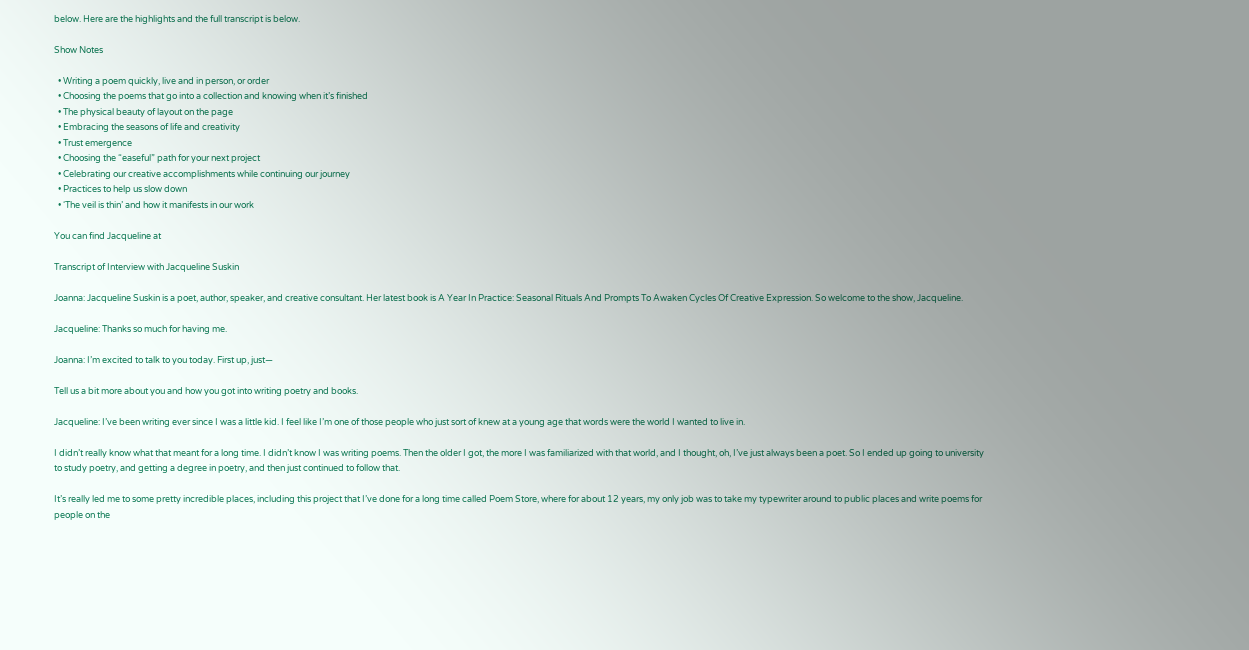below. Here are the highlights and the full transcript is below.

Show Notes

  • Writing a poem quickly, live and in person, or order
  • Choosing the poems that go into a collection and knowing when it’s finished
  • The physical beauty of layout on the page
  • Embracing the seasons of life and creativity
  • Trust emergence
  • Choosing the “easeful” path for your next project
  • Celebrating our creative accomplishments while continuing our journey
  • Practices to help us slow down
  • ‘The veil is thin’ and how it manifests in our work

You can find Jacqueline at

Transcript of Interview with Jacqueline Suskin

Joanna: Jacqueline Suskin is a poet, author, speaker, and creative consultant. Her latest book is A Year In Practice: Seasonal Rituals And Prompts To Awaken Cycles Of Creative Expression. So welcome to the show, Jacqueline.

Jacqueline: Thanks so much for having me.

Joanna: I’m excited to talk to you today. First up, just—

Tell us a bit more about you and how you got into writing poetry and books.

Jacqueline: I’ve been writing ever since I was a little kid. I feel like I’m one of those people who just sort of knew at a young age that words were the world I wanted to live in.

I didn’t really know what that meant for a long time. I didn’t know I was writing poems. Then the older I got, the more I was familiarized with that world, and I thought, oh, I’ve just always been a poet. So I ended up going to university to study poetry, and getting a degree in poetry, and then just continued to follow that.

It’s really led me to some pretty incredible places, including this project that I’ve done for a long time called Poem Store, where for about 12 years, my only job was to take my typewriter around to public places and write poems for people on the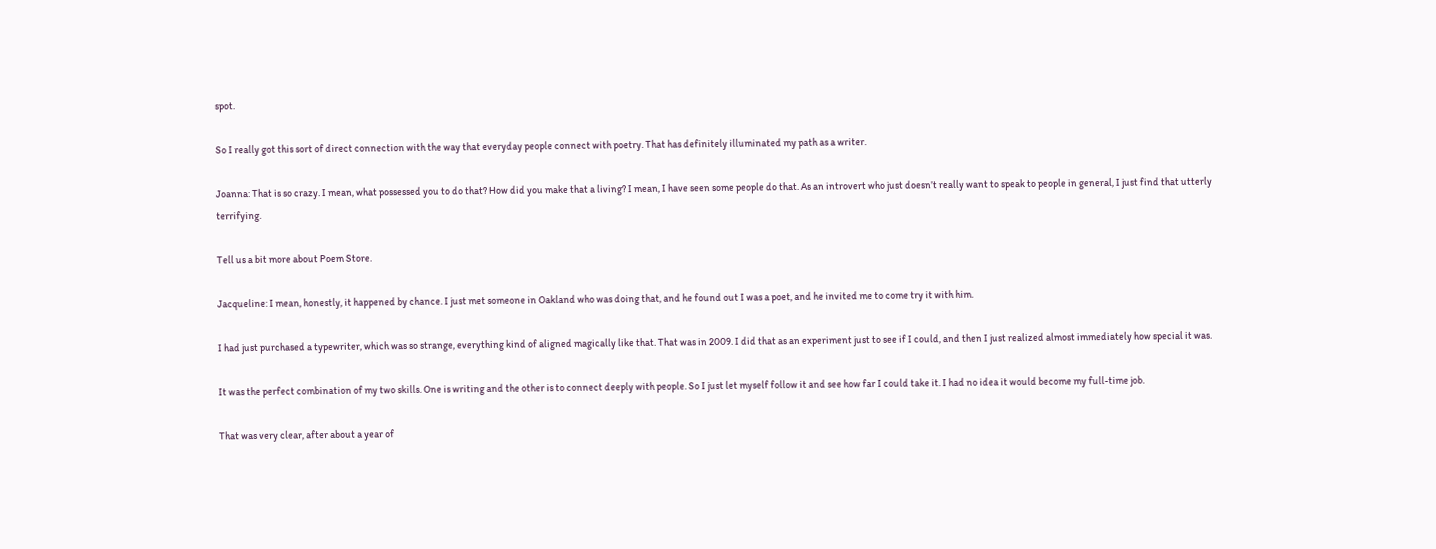spot.

So I really got this sort of direct connection with the way that everyday people connect with poetry. That has definitely illuminated my path as a writer.

Joanna: That is so crazy. I mean, what possessed you to do that? How did you make that a living? I mean, I have seen some people do that. As an introvert who just doesn’t really want to speak to people in general, I just find that utterly terrifying.

Tell us a bit more about Poem Store.

Jacqueline: I mean, honestly, it happened by chance. I just met someone in Oakland who was doing that, and he found out I was a poet, and he invited me to come try it with him.

I had just purchased a typewriter, which was so strange, everything kind of aligned magically like that. That was in 2009. I did that as an experiment just to see if I could, and then I just realized almost immediately how special it was.

It was the perfect combination of my two skills. One is writing and the other is to connect deeply with people. So I just let myself follow it and see how far I could take it. I had no idea it would become my full-time job.

That was very clear, after about a year of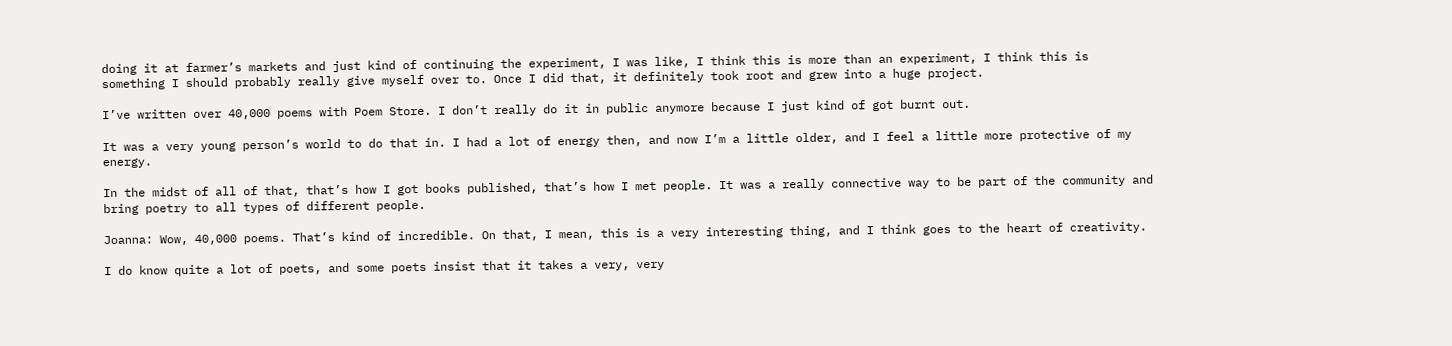doing it at farmer’s markets and just kind of continuing the experiment, I was like, I think this is more than an experiment, I think this is something I should probably really give myself over to. Once I did that, it definitely took root and grew into a huge project.

I’ve written over 40,000 poems with Poem Store. I don’t really do it in public anymore because I just kind of got burnt out.

It was a very young person’s world to do that in. I had a lot of energy then, and now I’m a little older, and I feel a little more protective of my energy.

In the midst of all of that, that’s how I got books published, that’s how I met people. It was a really connective way to be part of the community and bring poetry to all types of different people.

Joanna: Wow, 40,000 poems. That’s kind of incredible. On that, I mean, this is a very interesting thing, and I think goes to the heart of creativity.

I do know quite a lot of poets, and some poets insist that it takes a very, very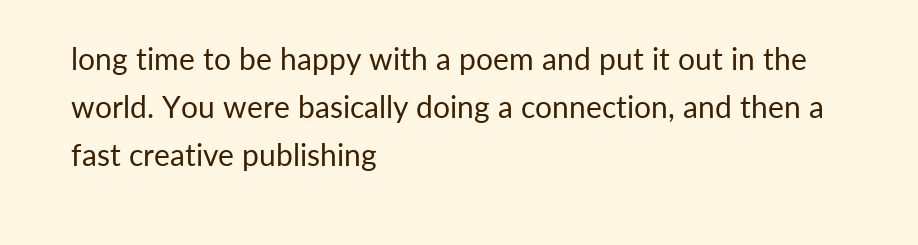long time to be happy with a poem and put it out in the world. You were basically doing a connection, and then a fast creative publishing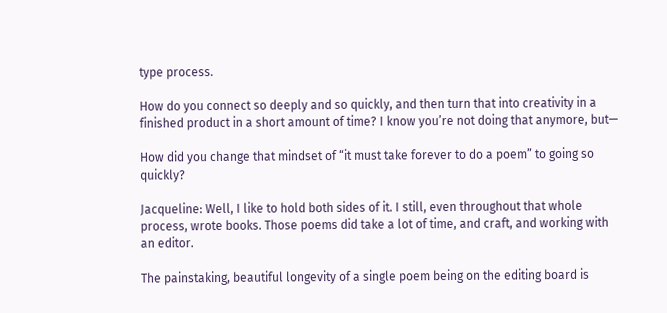type process.

How do you connect so deeply and so quickly, and then turn that into creativity in a finished product in a short amount of time? I know you’re not doing that anymore, but—

How did you change that mindset of “it must take forever to do a poem” to going so quickly?

Jacqueline: Well, I like to hold both sides of it. I still, even throughout that whole process, wrote books. Those poems did take a lot of time, and craft, and working with an editor.

The painstaking, beautiful longevity of a single poem being on the editing board is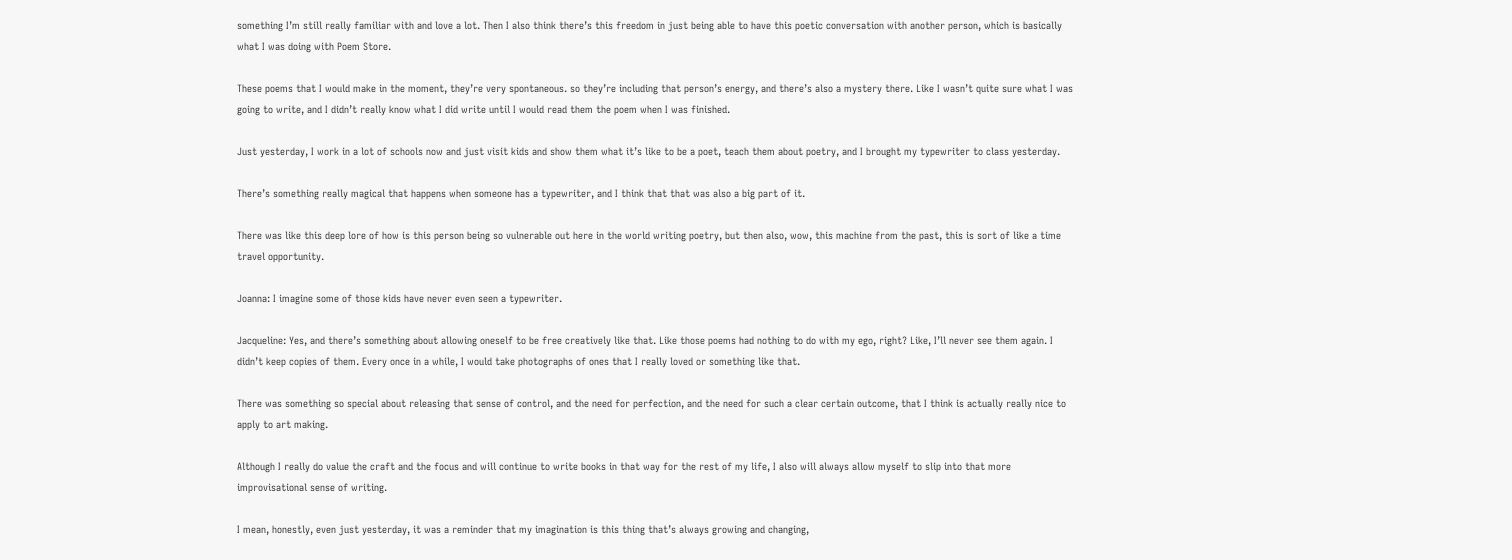something I’m still really familiar with and love a lot. Then I also think there’s this freedom in just being able to have this poetic conversation with another person, which is basically what I was doing with Poem Store.

These poems that I would make in the moment, they’re very spontaneous. so they’re including that person’s energy, and there’s also a mystery there. Like I wasn’t quite sure what I was going to write, and I didn’t really know what I did write until I would read them the poem when I was finished.

Just yesterday, I work in a lot of schools now and just visit kids and show them what it’s like to be a poet, teach them about poetry, and I brought my typewriter to class yesterday.

There’s something really magical that happens when someone has a typewriter, and I think that that was also a big part of it.

There was like this deep lore of how is this person being so vulnerable out here in the world writing poetry, but then also, wow, this machine from the past, this is sort of like a time travel opportunity.

Joanna: I imagine some of those kids have never even seen a typewriter.

Jacqueline: Yes, and there’s something about allowing oneself to be free creatively like that. Like those poems had nothing to do with my ego, right? Like, I’ll never see them again. I didn’t keep copies of them. Every once in a while, I would take photographs of ones that I really loved or something like that.

There was something so special about releasing that sense of control, and the need for perfection, and the need for such a clear certain outcome, that I think is actually really nice to apply to art making.

Although I really do value the craft and the focus and will continue to write books in that way for the rest of my life, I also will always allow myself to slip into that more improvisational sense of writing.

I mean, honestly, even just yesterday, it was a reminder that my imagination is this thing that’s always growing and changing,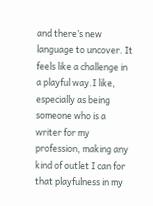and there’s new language to uncover. It feels like a challenge in a playful way.I like, especially as being someone who is a writer for my profession, making any kind of outlet I can for that playfulness in my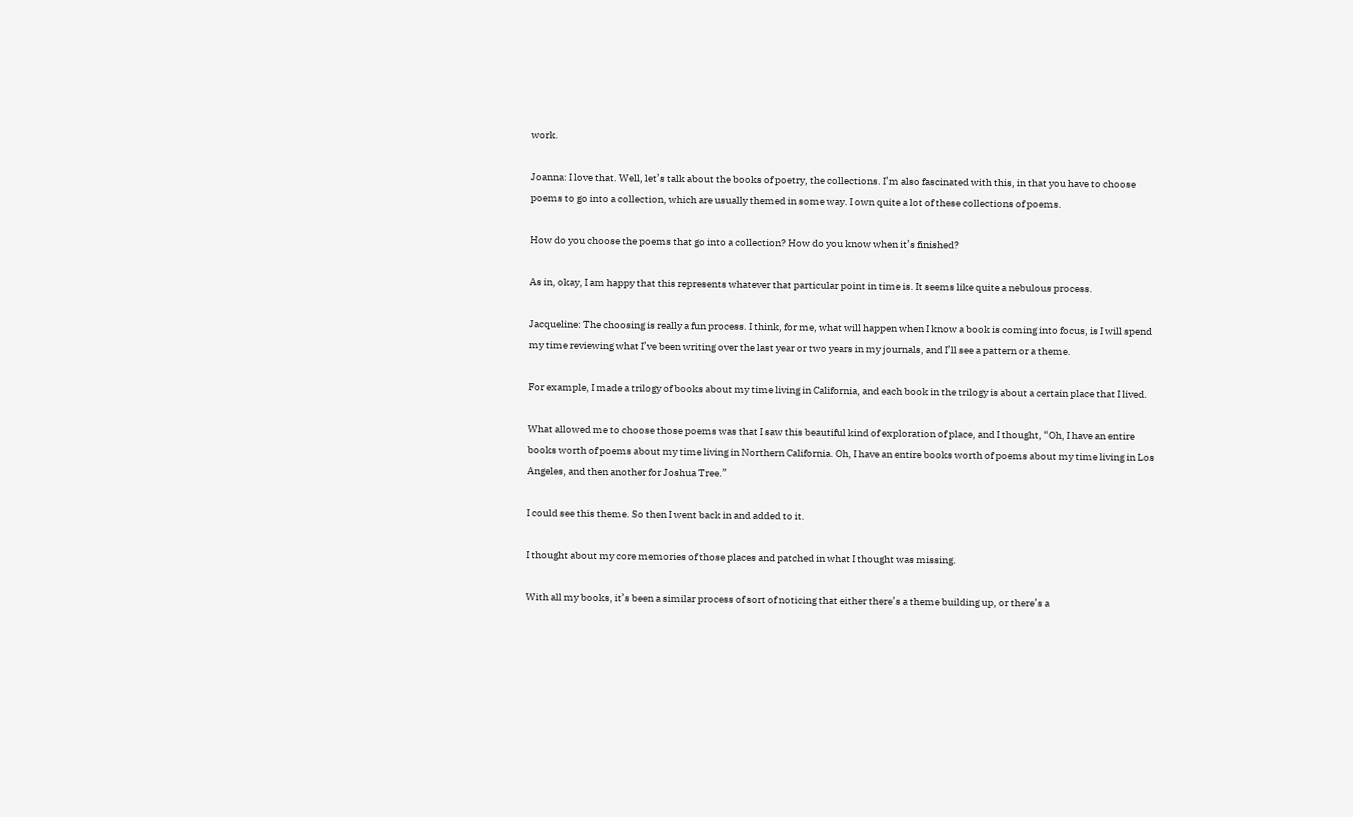work.

Joanna: I love that. Well, let’s talk about the books of poetry, the collections. I’m also fascinated with this, in that you have to choose poems to go into a collection, which are usually themed in some way. I own quite a lot of these collections of poems.

How do you choose the poems that go into a collection? How do you know when it’s finished?

As in, okay, I am happy that this represents whatever that particular point in time is. It seems like quite a nebulous process.

Jacqueline: The choosing is really a fun process. I think, for me, what will happen when I know a book is coming into focus, is I will spend my time reviewing what I’ve been writing over the last year or two years in my journals, and I’ll see a pattern or a theme.

For example, I made a trilogy of books about my time living in California, and each book in the trilogy is about a certain place that I lived.

What allowed me to choose those poems was that I saw this beautiful kind of exploration of place, and I thought, “Oh, I have an entire books worth of poems about my time living in Northern California. Oh, I have an entire books worth of poems about my time living in Los Angeles, and then another for Joshua Tree.”

I could see this theme. So then I went back in and added to it.

I thought about my core memories of those places and patched in what I thought was missing.

With all my books, it’s been a similar process of sort of noticing that either there’s a theme building up, or there’s a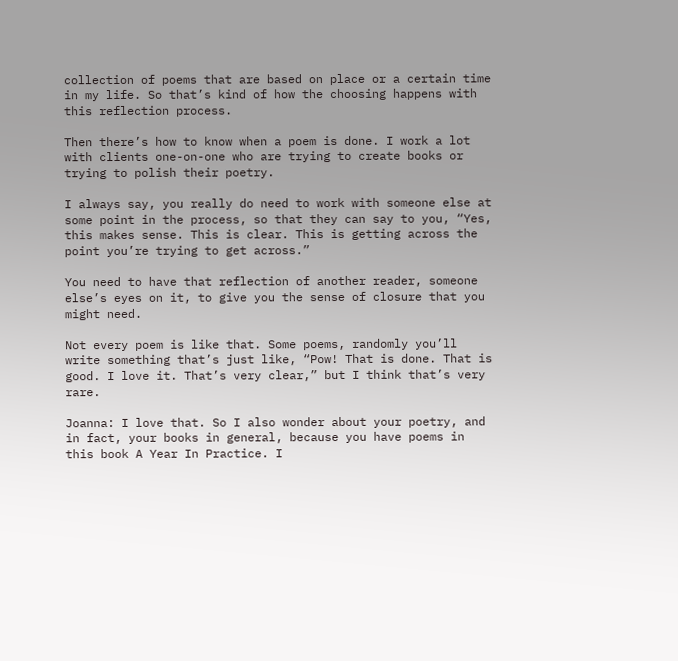collection of poems that are based on place or a certain time in my life. So that’s kind of how the choosing happens with this reflection process.

Then there’s how to know when a poem is done. I work a lot with clients one-on-one who are trying to create books or trying to polish their poetry.

I always say, you really do need to work with someone else at some point in the process, so that they can say to you, “Yes, this makes sense. This is clear. This is getting across the point you’re trying to get across.”

You need to have that reflection of another reader, someone else’s eyes on it, to give you the sense of closure that you might need.

Not every poem is like that. Some poems, randomly you’ll write something that’s just like, “Pow! That is done. That is good. I love it. That’s very clear,” but I think that’s very rare.

Joanna: I love that. So I also wonder about your poetry, and in fact, your books in general, because you have poems in this book A Year In Practice. I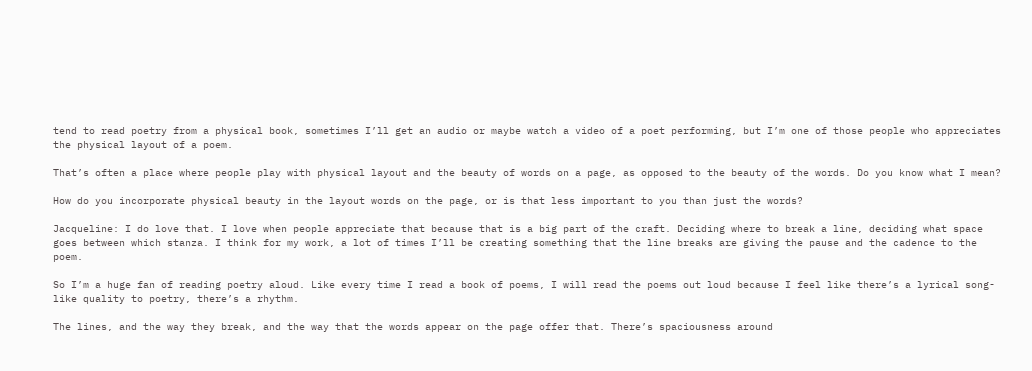tend to read poetry from a physical book, sometimes I’ll get an audio or maybe watch a video of a poet performing, but I’m one of those people who appreciates the physical layout of a poem.

That’s often a place where people play with physical layout and the beauty of words on a page, as opposed to the beauty of the words. Do you know what I mean?

How do you incorporate physical beauty in the layout words on the page, or is that less important to you than just the words?

Jacqueline: I do love that. I love when people appreciate that because that is a big part of the craft. Deciding where to break a line, deciding what space goes between which stanza. I think for my work, a lot of times I’ll be creating something that the line breaks are giving the pause and the cadence to the poem.

So I’m a huge fan of reading poetry aloud. Like every time I read a book of poems, I will read the poems out loud because I feel like there’s a lyrical song-like quality to poetry, there’s a rhythm.

The lines, and the way they break, and the way that the words appear on the page offer that. There’s spaciousness around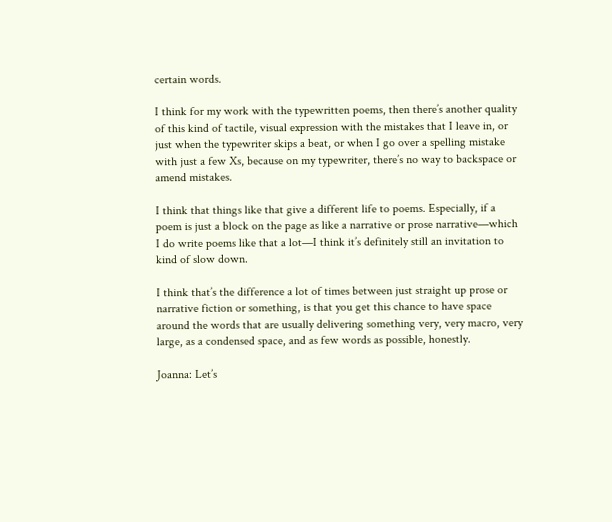certain words.

I think for my work with the typewritten poems, then there’s another quality of this kind of tactile, visual expression with the mistakes that I leave in, or just when the typewriter skips a beat, or when I go over a spelling mistake with just a few Xs, because on my typewriter, there’s no way to backspace or amend mistakes.

I think that things like that give a different life to poems. Especially, if a poem is just a block on the page as like a narrative or prose narrative—which I do write poems like that a lot—I think it’s definitely still an invitation to kind of slow down.

I think that’s the difference a lot of times between just straight up prose or narrative fiction or something, is that you get this chance to have space around the words that are usually delivering something very, very macro, very large, as a condensed space, and as few words as possible, honestly.

Joanna: Let’s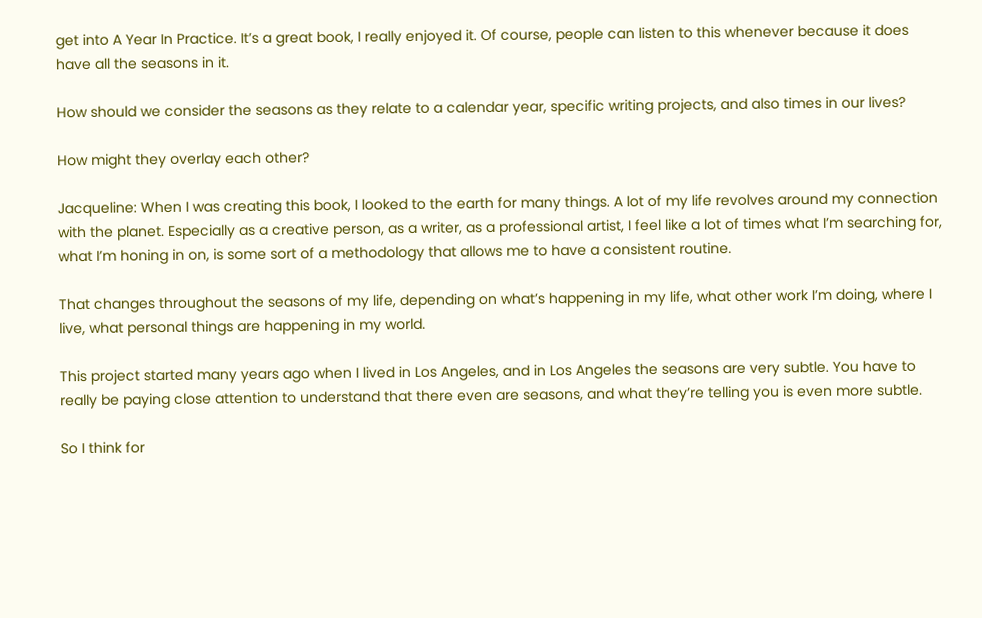get into A Year In Practice. It’s a great book, I really enjoyed it. Of course, people can listen to this whenever because it does have all the seasons in it.

How should we consider the seasons as they relate to a calendar year, specific writing projects, and also times in our lives?

How might they overlay each other?

Jacqueline: When I was creating this book, I looked to the earth for many things. A lot of my life revolves around my connection with the planet. Especially as a creative person, as a writer, as a professional artist, I feel like a lot of times what I’m searching for, what I’m honing in on, is some sort of a methodology that allows me to have a consistent routine.

That changes throughout the seasons of my life, depending on what’s happening in my life, what other work I’m doing, where I live, what personal things are happening in my world.

This project started many years ago when I lived in Los Angeles, and in Los Angeles the seasons are very subtle. You have to really be paying close attention to understand that there even are seasons, and what they’re telling you is even more subtle.

So I think for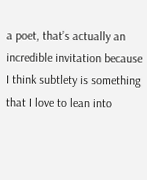a poet, that’s actually an incredible invitation because I think subtlety is something that I love to lean into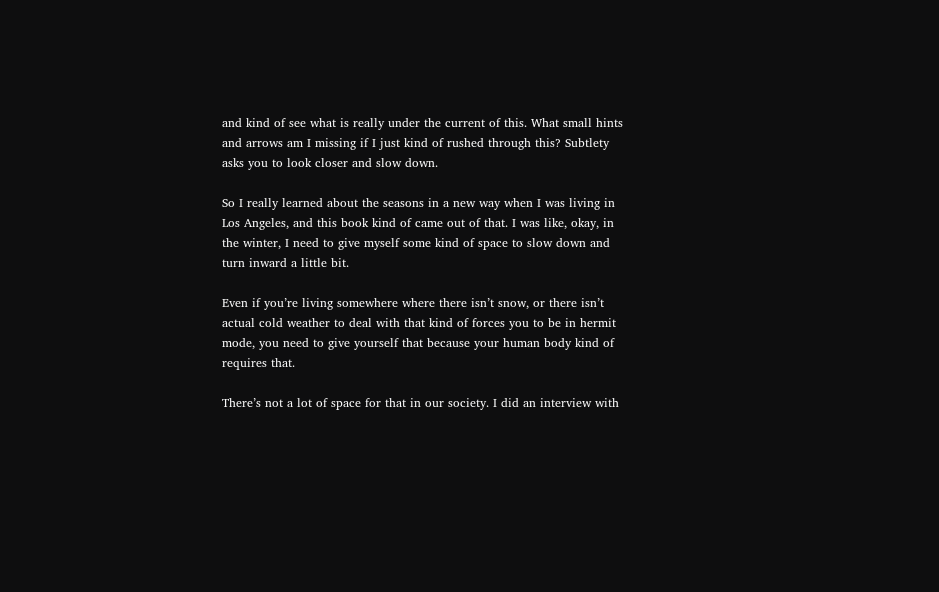and kind of see what is really under the current of this. What small hints and arrows am I missing if I just kind of rushed through this? Subtlety asks you to look closer and slow down.

So I really learned about the seasons in a new way when I was living in Los Angeles, and this book kind of came out of that. I was like, okay, in the winter, I need to give myself some kind of space to slow down and turn inward a little bit.

Even if you’re living somewhere where there isn’t snow, or there isn’t actual cold weather to deal with that kind of forces you to be in hermit mode, you need to give yourself that because your human body kind of requires that.

There’s not a lot of space for that in our society. I did an interview with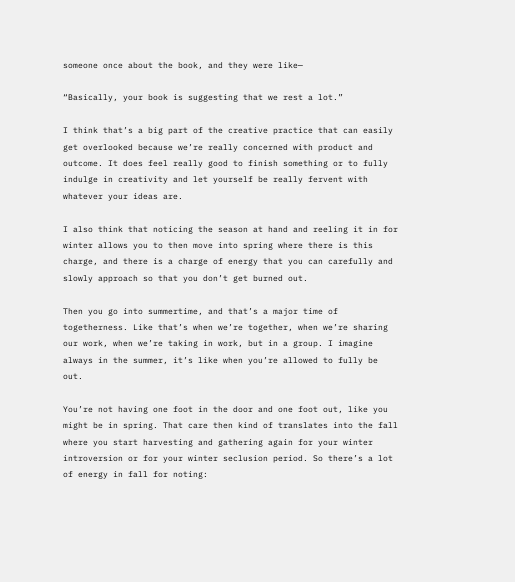someone once about the book, and they were like—

“Basically, your book is suggesting that we rest a lot.”

I think that’s a big part of the creative practice that can easily get overlooked because we’re really concerned with product and outcome. It does feel really good to finish something or to fully indulge in creativity and let yourself be really fervent with whatever your ideas are.

I also think that noticing the season at hand and reeling it in for winter allows you to then move into spring where there is this charge, and there is a charge of energy that you can carefully and slowly approach so that you don’t get burned out.

Then you go into summertime, and that’s a major time of togetherness. Like that’s when we’re together, when we’re sharing our work, when we’re taking in work, but in a group. I imagine always in the summer, it’s like when you’re allowed to fully be out.

You’re not having one foot in the door and one foot out, like you might be in spring. That care then kind of translates into the fall where you start harvesting and gathering again for your winter introversion or for your winter seclusion period. So there’s a lot of energy in fall for noting: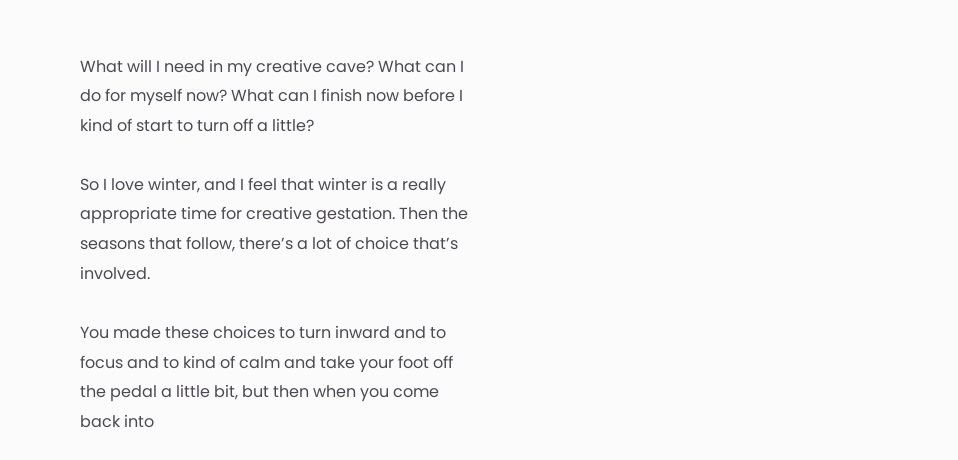What will I need in my creative cave? What can I do for myself now? What can I finish now before I kind of start to turn off a little?

So I love winter, and I feel that winter is a really appropriate time for creative gestation. Then the seasons that follow, there’s a lot of choice that’s involved.

You made these choices to turn inward and to focus and to kind of calm and take your foot off the pedal a little bit, but then when you come back into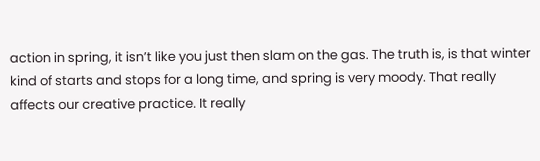action in spring, it isn’t like you just then slam on the gas. The truth is, is that winter kind of starts and stops for a long time, and spring is very moody. That really affects our creative practice. It really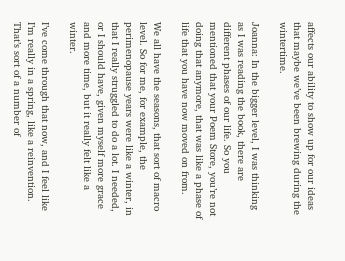affects our ability to show up for our ideas that maybe we’ve been brewing during the wintertime.

Joanna: In the bigger level, I was thinking as I was reading the book, there are different phases of our life. So you mentioned that your Poem Store, you’re not doing that anymore, that was like a phase of life that you have now moved on from.

We all have the seasons, that sort of macro level. So for me, for example, the perimenopause years were like a winter, in that I really struggled to do a lot. I needed, or I should have, given myself more grace and more time, but it really felt like a winter.

I’ve come through that now, and I feel like I’m really in a spring, like a reinvention. That’s sort of a number of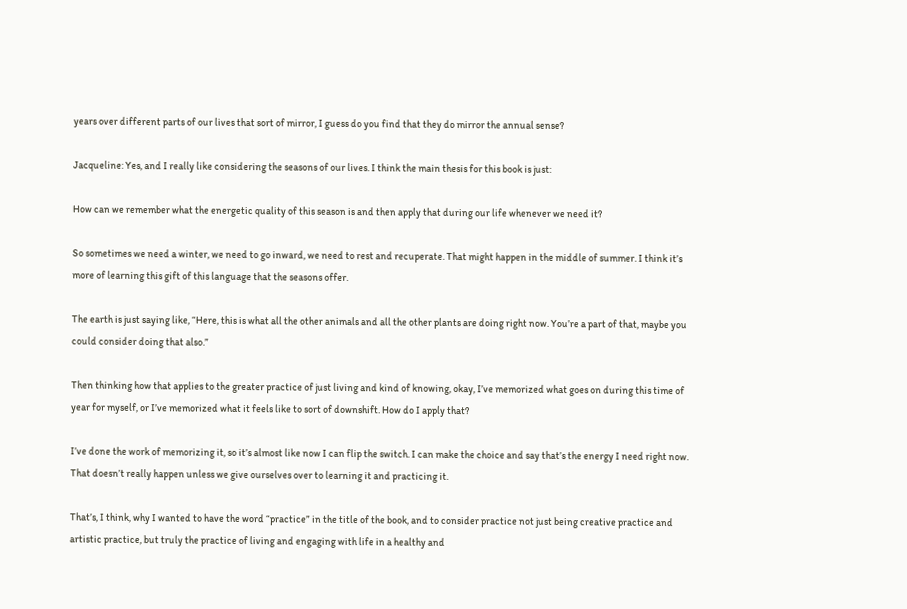years over different parts of our lives that sort of mirror, I guess do you find that they do mirror the annual sense?

Jacqueline: Yes, and I really like considering the seasons of our lives. I think the main thesis for this book is just:

How can we remember what the energetic quality of this season is and then apply that during our life whenever we need it?

So sometimes we need a winter, we need to go inward, we need to rest and recuperate. That might happen in the middle of summer. I think it’s more of learning this gift of this language that the seasons offer.

The earth is just saying like, “Here, this is what all the other animals and all the other plants are doing right now. You’re a part of that, maybe you could consider doing that also.”

Then thinking how that applies to the greater practice of just living and kind of knowing, okay, I’ve memorized what goes on during this time of year for myself, or I’ve memorized what it feels like to sort of downshift. How do I apply that?

I’ve done the work of memorizing it, so it’s almost like now I can flip the switch. I can make the choice and say that’s the energy I need right now. That doesn’t really happen unless we give ourselves over to learning it and practicing it.

That’s, I think, why I wanted to have the word “practice” in the title of the book, and to consider practice not just being creative practice and artistic practice, but truly the practice of living and engaging with life in a healthy and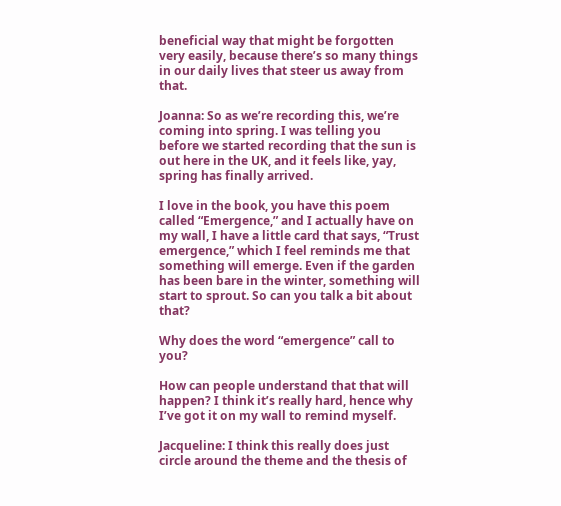beneficial way that might be forgotten very easily, because there’s so many things in our daily lives that steer us away from that.

Joanna: So as we’re recording this, we’re coming into spring. I was telling you before we started recording that the sun is out here in the UK, and it feels like, yay, spring has finally arrived.

I love in the book, you have this poem called “Emergence,” and I actually have on my wall, I have a little card that says, “Trust emergence,” which I feel reminds me that something will emerge. Even if the garden has been bare in the winter, something will start to sprout. So can you talk a bit about that?

Why does the word “emergence” call to you?

How can people understand that that will happen? I think it’s really hard, hence why I’ve got it on my wall to remind myself.

Jacqueline: I think this really does just circle around the theme and the thesis of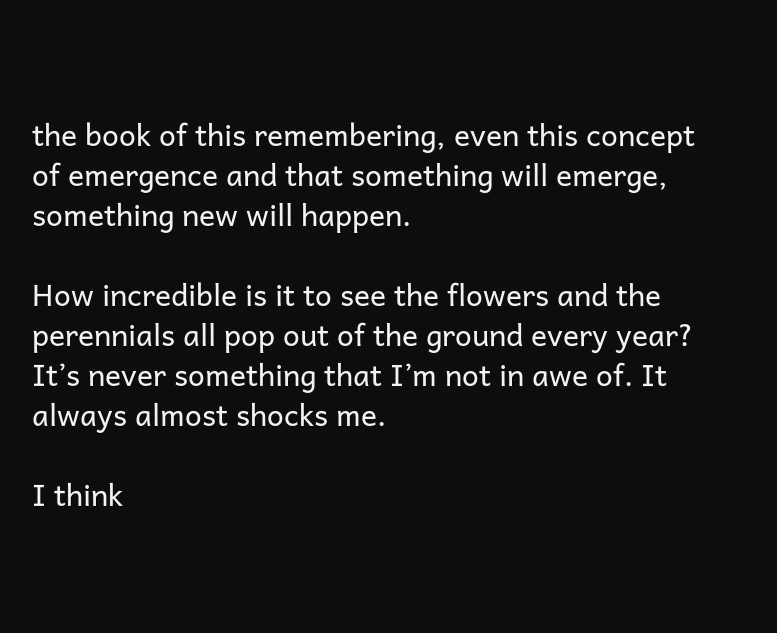the book of this remembering, even this concept of emergence and that something will emerge, something new will happen.

How incredible is it to see the flowers and the perennials all pop out of the ground every year? It’s never something that I’m not in awe of. It always almost shocks me.

I think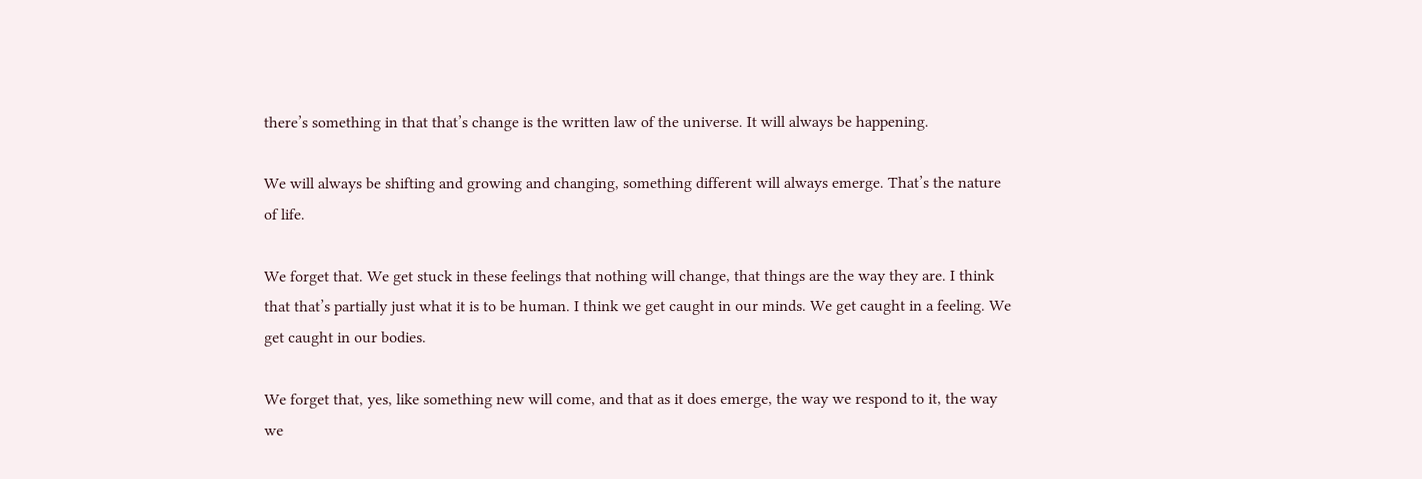there’s something in that that’s change is the written law of the universe. It will always be happening.

We will always be shifting and growing and changing, something different will always emerge. That’s the nature of life.

We forget that. We get stuck in these feelings that nothing will change, that things are the way they are. I think that that’s partially just what it is to be human. I think we get caught in our minds. We get caught in a feeling. We get caught in our bodies.

We forget that, yes, like something new will come, and that as it does emerge, the way we respond to it, the way we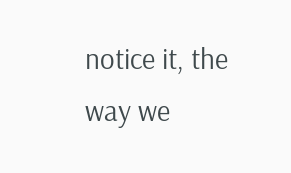notice it, the way we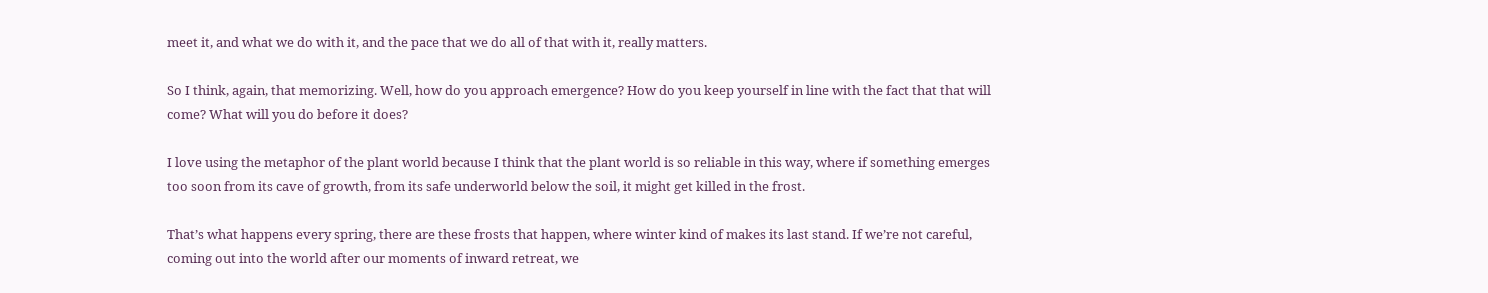meet it, and what we do with it, and the pace that we do all of that with it, really matters.

So I think, again, that memorizing. Well, how do you approach emergence? How do you keep yourself in line with the fact that that will come? What will you do before it does?

I love using the metaphor of the plant world because I think that the plant world is so reliable in this way, where if something emerges too soon from its cave of growth, from its safe underworld below the soil, it might get killed in the frost.

That’s what happens every spring, there are these frosts that happen, where winter kind of makes its last stand. If we’re not careful, coming out into the world after our moments of inward retreat, we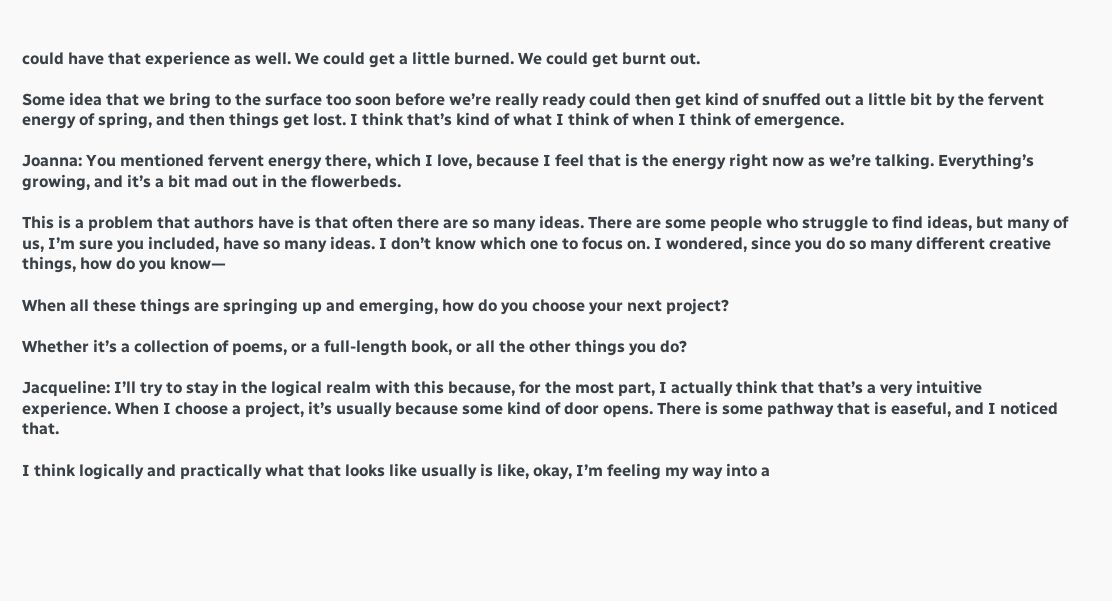could have that experience as well. We could get a little burned. We could get burnt out.

Some idea that we bring to the surface too soon before we’re really ready could then get kind of snuffed out a little bit by the fervent energy of spring, and then things get lost. I think that’s kind of what I think of when I think of emergence.

Joanna: You mentioned fervent energy there, which I love, because I feel that is the energy right now as we’re talking. Everything’s growing, and it’s a bit mad out in the flowerbeds.

This is a problem that authors have is that often there are so many ideas. There are some people who struggle to find ideas, but many of us, I’m sure you included, have so many ideas. I don’t know which one to focus on. I wondered, since you do so many different creative things, how do you know—

When all these things are springing up and emerging, how do you choose your next project?

Whether it’s a collection of poems, or a full-length book, or all the other things you do?

Jacqueline: I’ll try to stay in the logical realm with this because, for the most part, I actually think that that’s a very intuitive experience. When I choose a project, it’s usually because some kind of door opens. There is some pathway that is easeful, and I noticed that.

I think logically and practically what that looks like usually is like, okay, I’m feeling my way into a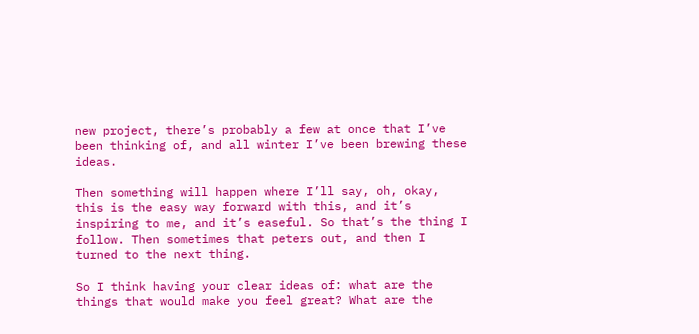new project, there’s probably a few at once that I’ve been thinking of, and all winter I’ve been brewing these ideas.

Then something will happen where I’ll say, oh, okay, this is the easy way forward with this, and it’s inspiring to me, and it’s easeful. So that’s the thing I follow. Then sometimes that peters out, and then I turned to the next thing.

So I think having your clear ideas of: what are the things that would make you feel great? What are the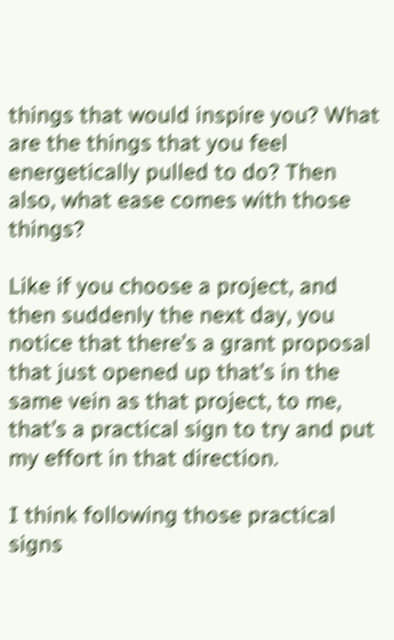things that would inspire you? What are the things that you feel energetically pulled to do? Then also, what ease comes with those things?

Like if you choose a project, and then suddenly the next day, you notice that there’s a grant proposal that just opened up that’s in the same vein as that project, to me, that’s a practical sign to try and put my effort in that direction.

I think following those practical signs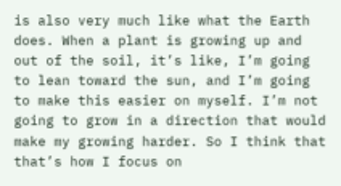is also very much like what the Earth does. When a plant is growing up and out of the soil, it’s like, I’m going to lean toward the sun, and I’m going to make this easier on myself. I’m not going to grow in a direction that would make my growing harder. So I think that that’s how I focus on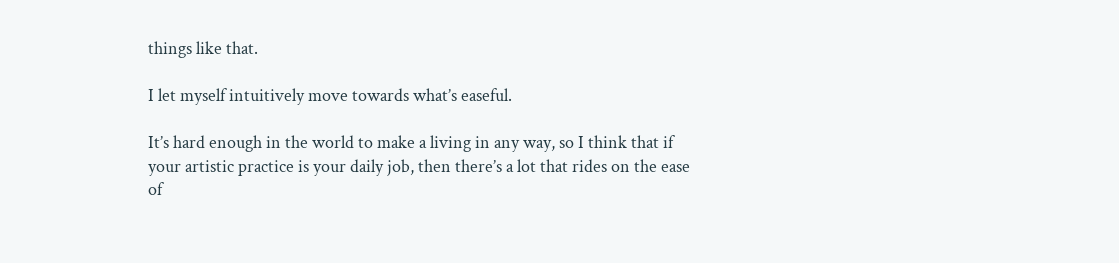things like that.

I let myself intuitively move towards what’s easeful.

It’s hard enough in the world to make a living in any way, so I think that if your artistic practice is your daily job, then there’s a lot that rides on the ease of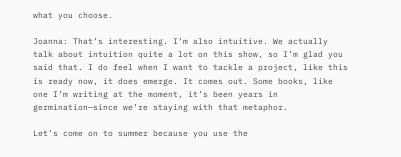what you choose.

Joanna: That’s interesting. I’m also intuitive. We actually talk about intuition quite a lot on this show, so I’m glad you said that. I do feel when I want to tackle a project, like this is ready now, it does emerge. It comes out. Some books, like one I’m writing at the moment, it’s been years in germination—since we’re staying with that metaphor.

Let’s come on to summer because you use the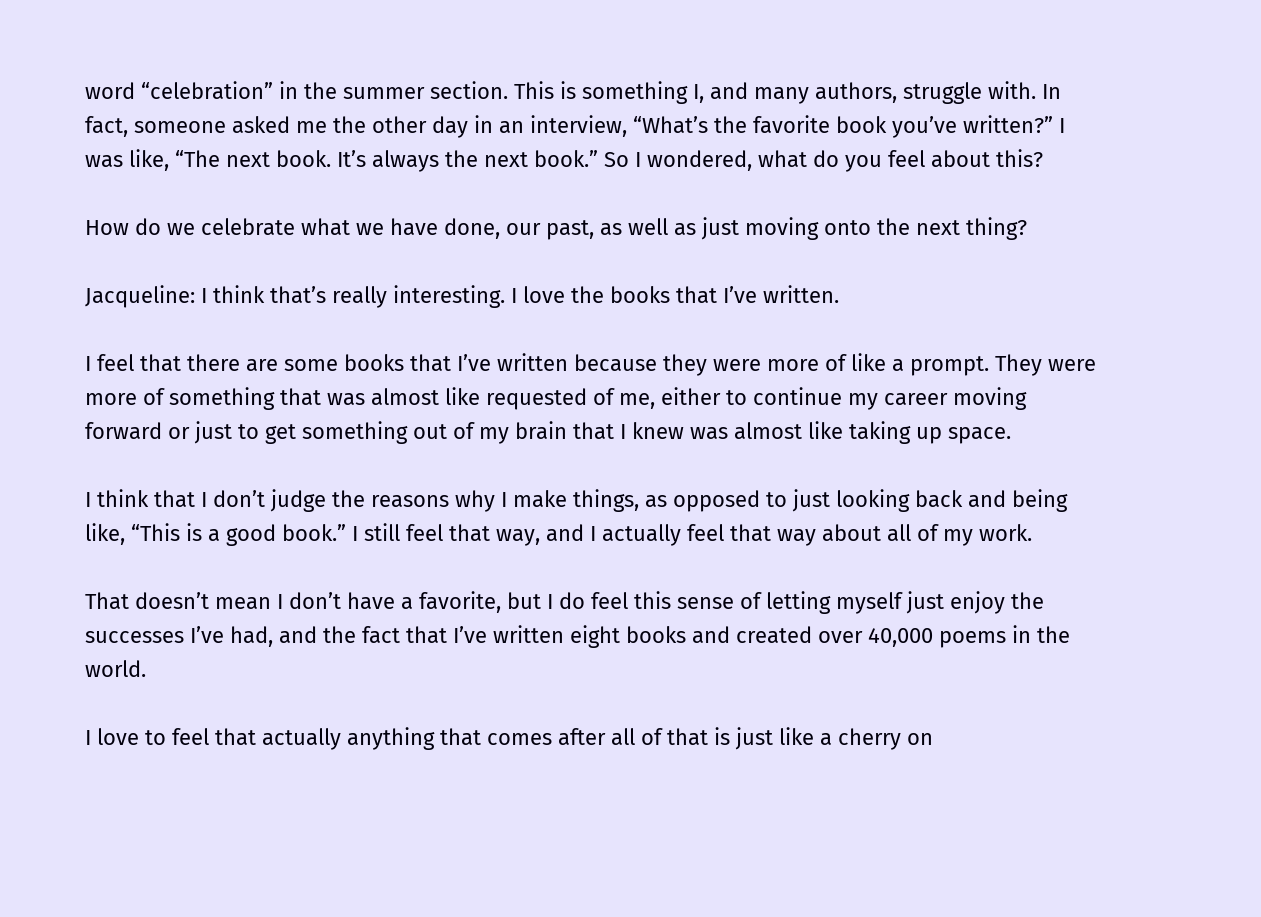word “celebration” in the summer section. This is something I, and many authors, struggle with. In fact, someone asked me the other day in an interview, “What’s the favorite book you’ve written?” I was like, “The next book. It’s always the next book.” So I wondered, what do you feel about this?

How do we celebrate what we have done, our past, as well as just moving onto the next thing?

Jacqueline: I think that’s really interesting. I love the books that I’ve written.

I feel that there are some books that I’ve written because they were more of like a prompt. They were more of something that was almost like requested of me, either to continue my career moving forward or just to get something out of my brain that I knew was almost like taking up space.

I think that I don’t judge the reasons why I make things, as opposed to just looking back and being like, “This is a good book.” I still feel that way, and I actually feel that way about all of my work.

That doesn’t mean I don’t have a favorite, but I do feel this sense of letting myself just enjoy the successes I’ve had, and the fact that I’ve written eight books and created over 40,000 poems in the world.

I love to feel that actually anything that comes after all of that is just like a cherry on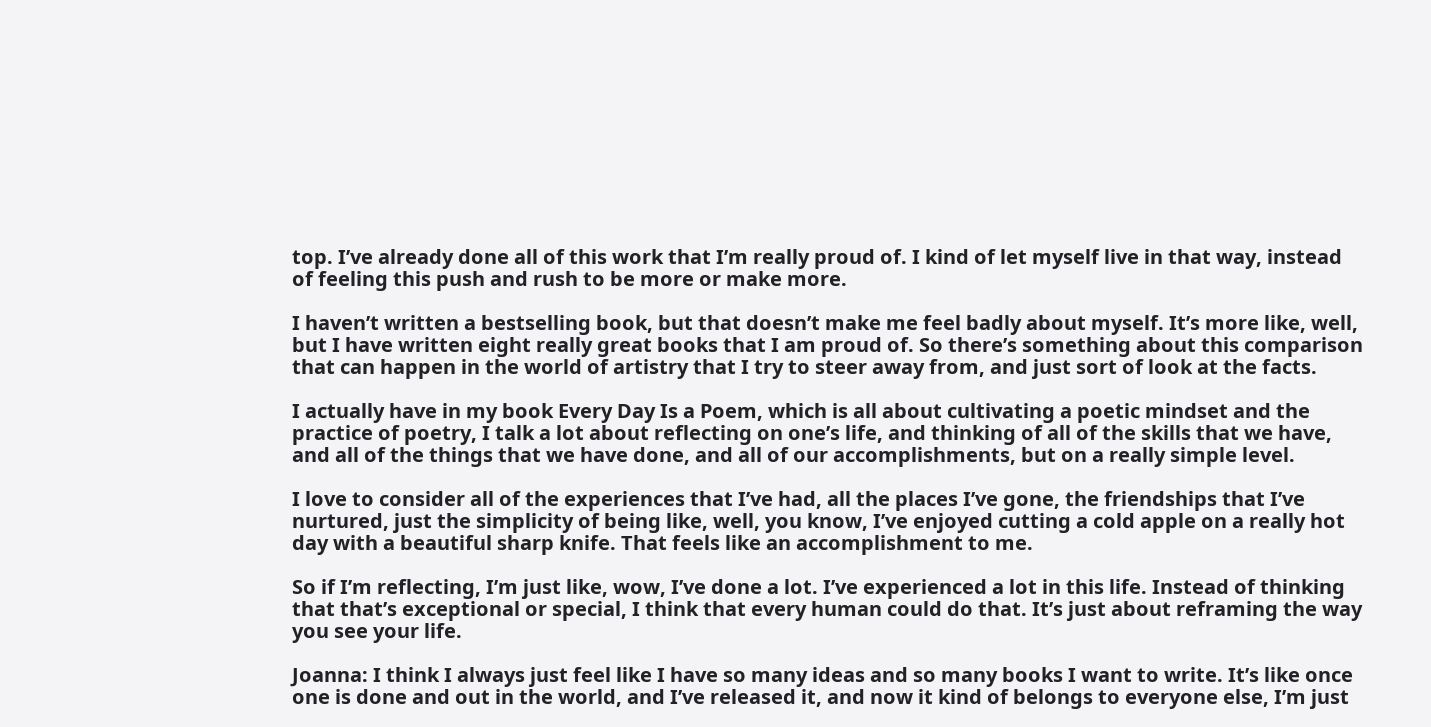top. I’ve already done all of this work that I’m really proud of. I kind of let myself live in that way, instead of feeling this push and rush to be more or make more.

I haven’t written a bestselling book, but that doesn’t make me feel badly about myself. It’s more like, well, but I have written eight really great books that I am proud of. So there’s something about this comparison that can happen in the world of artistry that I try to steer away from, and just sort of look at the facts.

I actually have in my book Every Day Is a Poem, which is all about cultivating a poetic mindset and the practice of poetry, I talk a lot about reflecting on one’s life, and thinking of all of the skills that we have, and all of the things that we have done, and all of our accomplishments, but on a really simple level.

I love to consider all of the experiences that I’ve had, all the places I’ve gone, the friendships that I’ve nurtured, just the simplicity of being like, well, you know, I’ve enjoyed cutting a cold apple on a really hot day with a beautiful sharp knife. That feels like an accomplishment to me.

So if I’m reflecting, I’m just like, wow, I’ve done a lot. I’ve experienced a lot in this life. Instead of thinking that that’s exceptional or special, I think that every human could do that. It’s just about reframing the way you see your life.

Joanna: I think I always just feel like I have so many ideas and so many books I want to write. It’s like once one is done and out in the world, and I’ve released it, and now it kind of belongs to everyone else, I’m just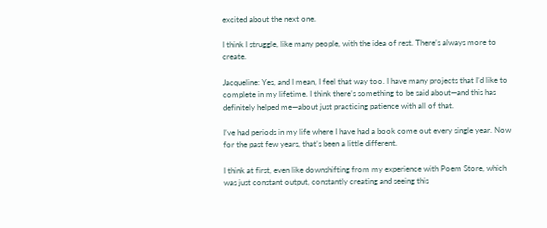excited about the next one.

I think I struggle, like many people, with the idea of rest. There’s always more to create.

Jacqueline: Yes, and I mean, I feel that way too. I have many projects that I’d like to complete in my lifetime. I think there’s something to be said about—and this has definitely helped me—about just practicing patience with all of that.

I’ve had periods in my life where I have had a book come out every single year. Now for the past few years, that’s been a little different.

I think at first, even like downshifting from my experience with Poem Store, which was just constant output, constantly creating and seeing this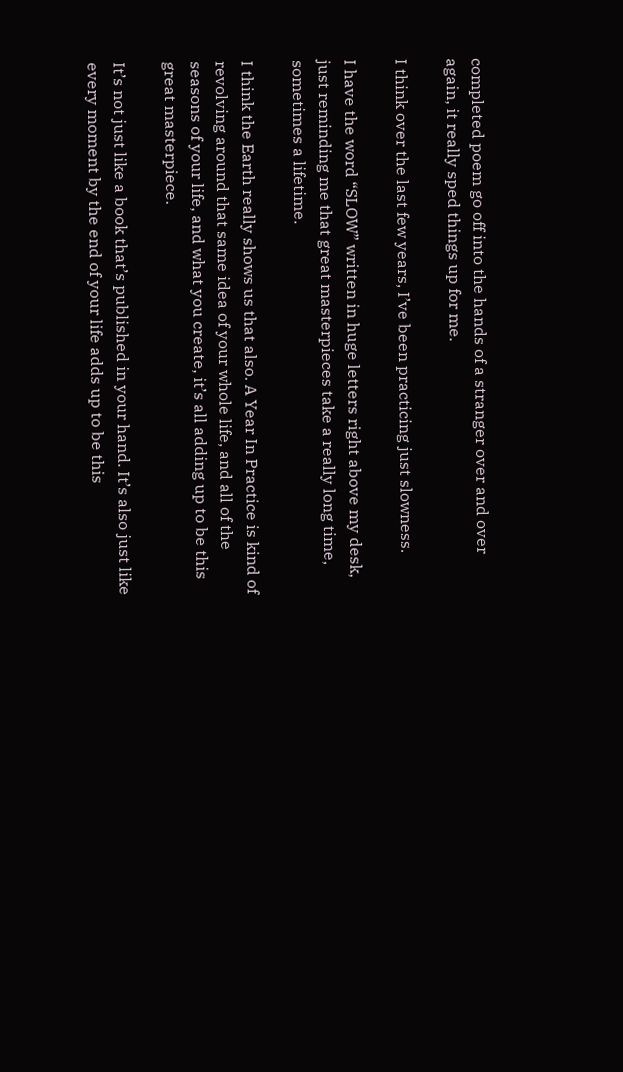completed poem go off into the hands of a stranger over and over again, it really sped things up for me.

I think over the last few years, I’ve been practicing just slowness.

I have the word “SLOW” written in huge letters right above my desk, just reminding me that great masterpieces take a really long time, sometimes a lifetime.

I think the Earth really shows us that also. A Year In Practice is kind of revolving around that same idea of your whole life, and all of the seasons of your life, and what you create, it’s all adding up to be this great masterpiece.

It’s not just like a book that’s published in your hand. It’s also just like every moment by the end of your life adds up to be this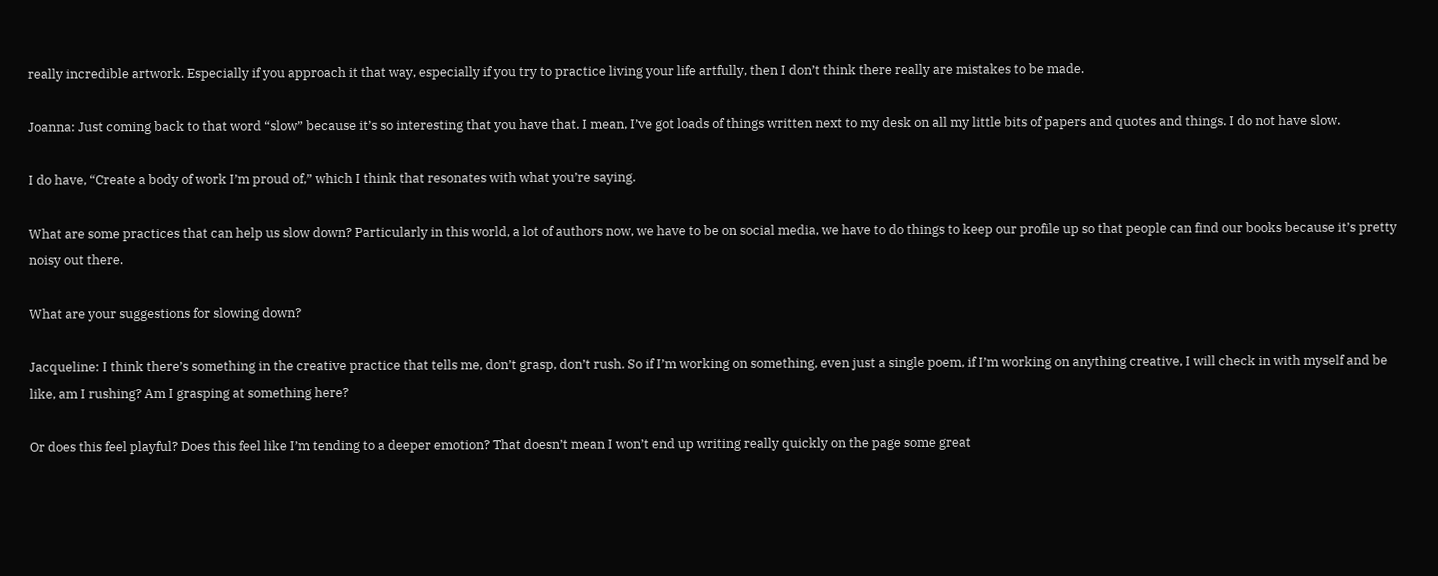really incredible artwork. Especially if you approach it that way, especially if you try to practice living your life artfully, then I don’t think there really are mistakes to be made.

Joanna: Just coming back to that word “slow” because it’s so interesting that you have that. I mean, I’ve got loads of things written next to my desk on all my little bits of papers and quotes and things. I do not have slow.

I do have, “Create a body of work I’m proud of,” which I think that resonates with what you’re saying.

What are some practices that can help us slow down? Particularly in this world, a lot of authors now, we have to be on social media, we have to do things to keep our profile up so that people can find our books because it’s pretty noisy out there.

What are your suggestions for slowing down?

Jacqueline: I think there’s something in the creative practice that tells me, don’t grasp, don’t rush. So if I’m working on something, even just a single poem, if I’m working on anything creative, I will check in with myself and be like, am I rushing? Am I grasping at something here?

Or does this feel playful? Does this feel like I’m tending to a deeper emotion? That doesn’t mean I won’t end up writing really quickly on the page some great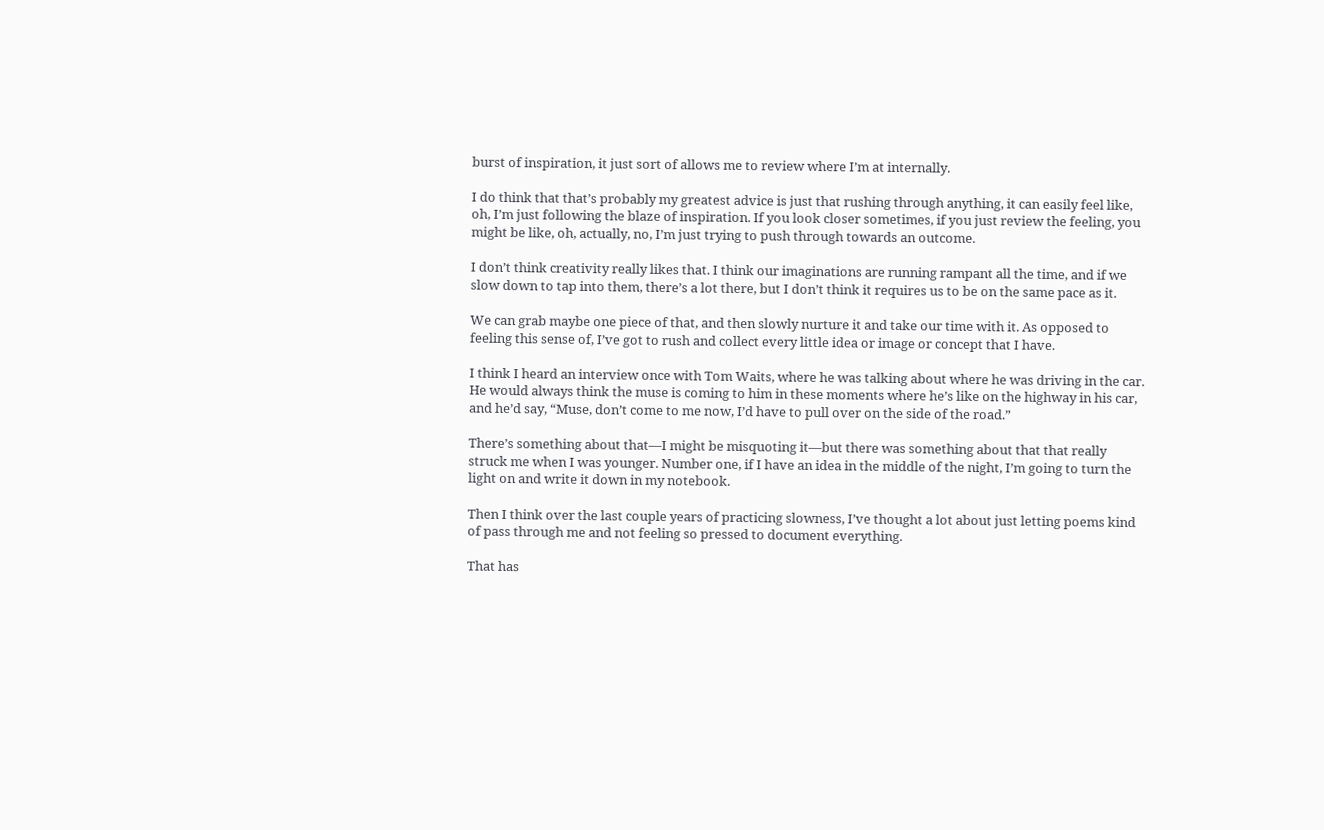burst of inspiration, it just sort of allows me to review where I’m at internally.

I do think that that’s probably my greatest advice is just that rushing through anything, it can easily feel like, oh, I’m just following the blaze of inspiration. If you look closer sometimes, if you just review the feeling, you might be like, oh, actually, no, I’m just trying to push through towards an outcome.

I don’t think creativity really likes that. I think our imaginations are running rampant all the time, and if we slow down to tap into them, there’s a lot there, but I don’t think it requires us to be on the same pace as it.

We can grab maybe one piece of that, and then slowly nurture it and take our time with it. As opposed to feeling this sense of, I’ve got to rush and collect every little idea or image or concept that I have.

I think I heard an interview once with Tom Waits, where he was talking about where he was driving in the car. He would always think the muse is coming to him in these moments where he’s like on the highway in his car, and he’d say, “Muse, don’t come to me now, I’d have to pull over on the side of the road.”

There’s something about that—I might be misquoting it—but there was something about that that really struck me when I was younger. Number one, if I have an idea in the middle of the night, I’m going to turn the light on and write it down in my notebook.

Then I think over the last couple years of practicing slowness, I’ve thought a lot about just letting poems kind of pass through me and not feeling so pressed to document everything.

That has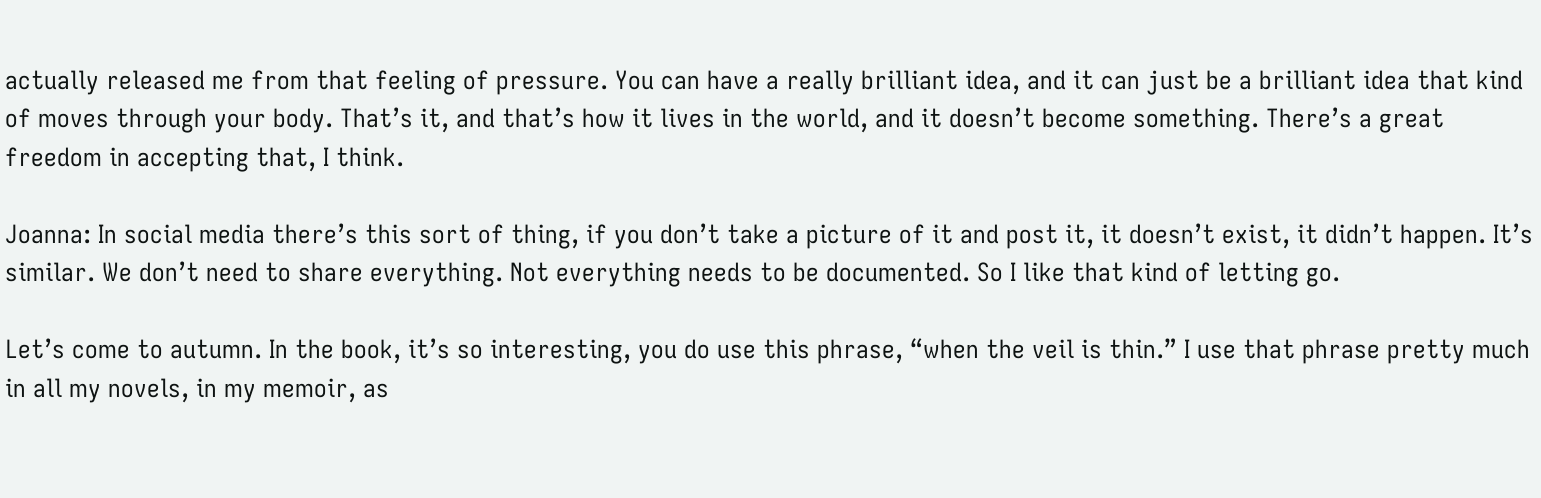actually released me from that feeling of pressure. You can have a really brilliant idea, and it can just be a brilliant idea that kind of moves through your body. That’s it, and that’s how it lives in the world, and it doesn’t become something. There’s a great freedom in accepting that, I think.

Joanna: In social media there’s this sort of thing, if you don’t take a picture of it and post it, it doesn’t exist, it didn’t happen. It’s similar. We don’t need to share everything. Not everything needs to be documented. So I like that kind of letting go.

Let’s come to autumn. In the book, it’s so interesting, you do use this phrase, “when the veil is thin.” I use that phrase pretty much in all my novels, in my memoir, as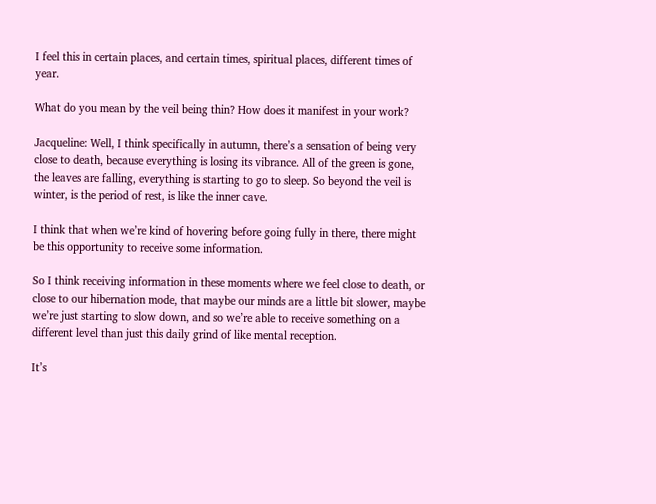I feel this in certain places, and certain times, spiritual places, different times of year.

What do you mean by the veil being thin? How does it manifest in your work?

Jacqueline: Well, I think specifically in autumn, there’s a sensation of being very close to death, because everything is losing its vibrance. All of the green is gone, the leaves are falling, everything is starting to go to sleep. So beyond the veil is winter, is the period of rest, is like the inner cave.

I think that when we’re kind of hovering before going fully in there, there might be this opportunity to receive some information.

So I think receiving information in these moments where we feel close to death, or close to our hibernation mode, that maybe our minds are a little bit slower, maybe we’re just starting to slow down, and so we’re able to receive something on a different level than just this daily grind of like mental reception.

It’s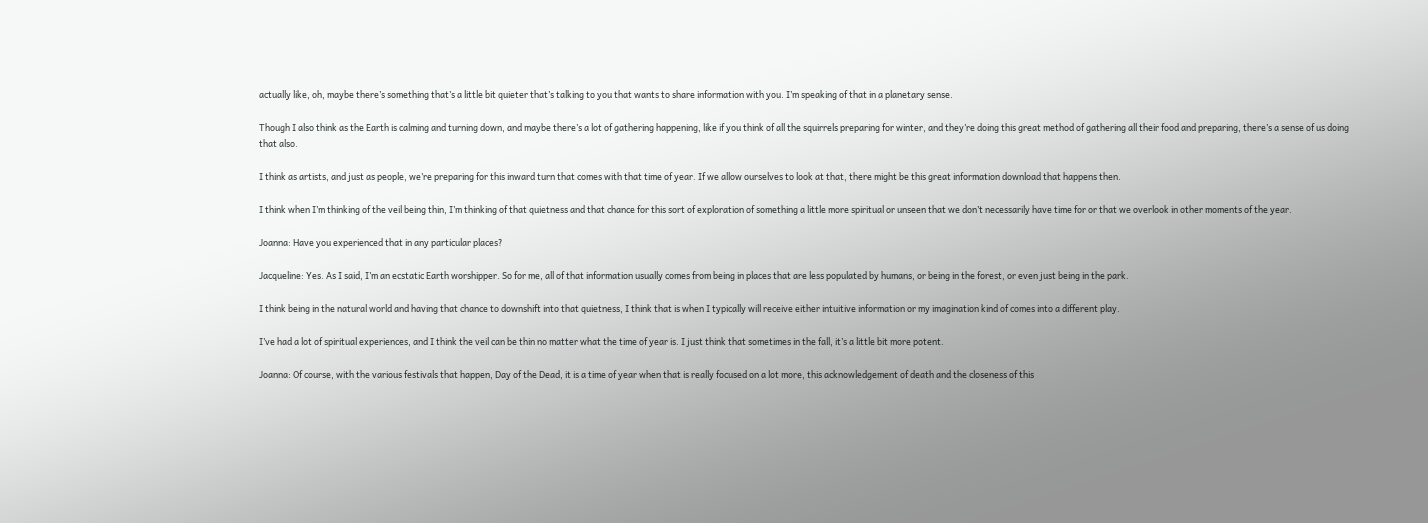actually like, oh, maybe there’s something that’s a little bit quieter that’s talking to you that wants to share information with you. I’m speaking of that in a planetary sense.

Though I also think as the Earth is calming and turning down, and maybe there’s a lot of gathering happening, like if you think of all the squirrels preparing for winter, and they’re doing this great method of gathering all their food and preparing, there’s a sense of us doing that also.

I think as artists, and just as people, we’re preparing for this inward turn that comes with that time of year. If we allow ourselves to look at that, there might be this great information download that happens then.

I think when I’m thinking of the veil being thin, I’m thinking of that quietness and that chance for this sort of exploration of something a little more spiritual or unseen that we don’t necessarily have time for or that we overlook in other moments of the year.

Joanna: Have you experienced that in any particular places?

Jacqueline: Yes. As I said, I’m an ecstatic Earth worshipper. So for me, all of that information usually comes from being in places that are less populated by humans, or being in the forest, or even just being in the park.

I think being in the natural world and having that chance to downshift into that quietness, I think that is when I typically will receive either intuitive information or my imagination kind of comes into a different play.

I’ve had a lot of spiritual experiences, and I think the veil can be thin no matter what the time of year is. I just think that sometimes in the fall, it’s a little bit more potent.

Joanna: Of course, with the various festivals that happen, Day of the Dead, it is a time of year when that is really focused on a lot more, this acknowledgement of death and the closeness of this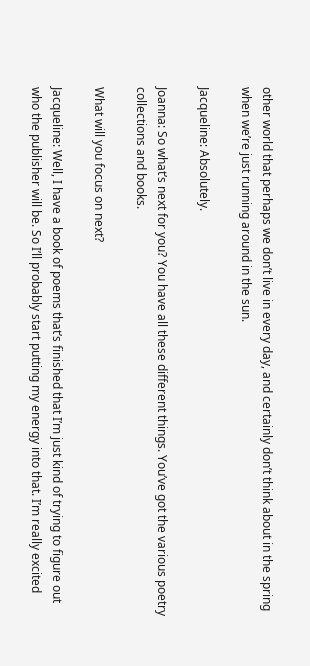other world that perhaps we don’t live in every day, and certainly don’t think about in the spring when we’re just running around in the sun.

Jacqueline: Absolutely.

Joanna: So what’s next for you? You have all these different things. You’ve got the various poetry collections and books.

What will you focus on next?

Jacqueline: Well, I have a book of poems that’s finished that I’m just kind of trying to figure out who the publisher will be. So I’ll probably start putting my energy into that. I’m really excited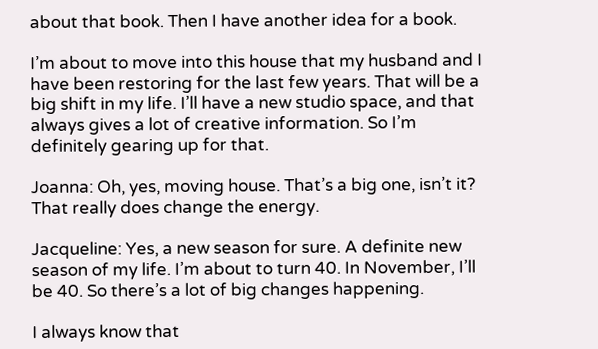about that book. Then I have another idea for a book.

I’m about to move into this house that my husband and I have been restoring for the last few years. That will be a big shift in my life. I’ll have a new studio space, and that always gives a lot of creative information. So I’m definitely gearing up for that.

Joanna: Oh, yes, moving house. That’s a big one, isn’t it? That really does change the energy.

Jacqueline: Yes, a new season for sure. A definite new season of my life. I’m about to turn 40. In November, I’ll be 40. So there’s a lot of big changes happening.

I always know that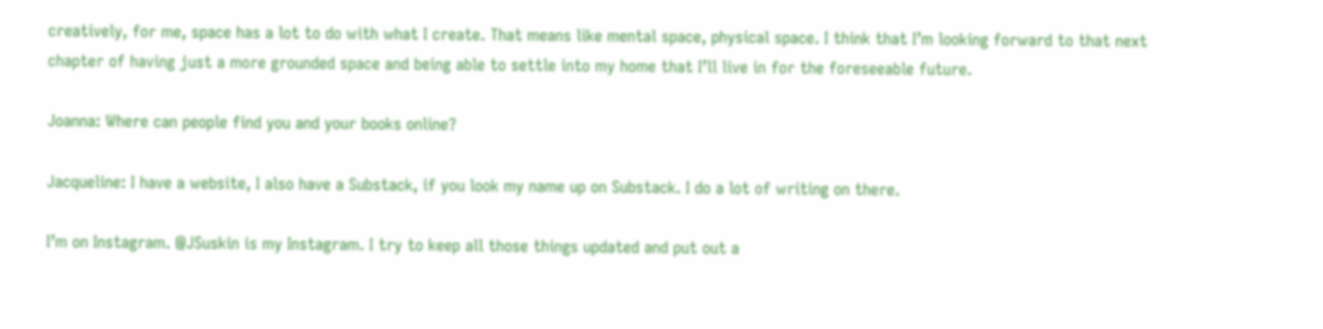creatively, for me, space has a lot to do with what I create. That means like mental space, physical space. I think that I’m looking forward to that next chapter of having just a more grounded space and being able to settle into my home that I’ll live in for the foreseeable future.

Joanna: Where can people find you and your books online?

Jacqueline: I have a website, I also have a Substack, if you look my name up on Substack. I do a lot of writing on there.

I’m on Instagram. @JSuskin is my Instagram. I try to keep all those things updated and put out a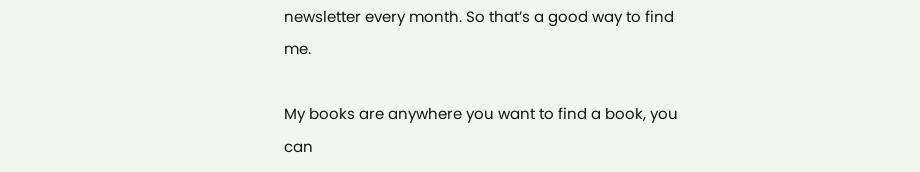newsletter every month. So that’s a good way to find me.

My books are anywhere you want to find a book, you can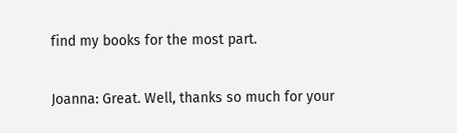find my books for the most part.

Joanna: Great. Well, thanks so much for your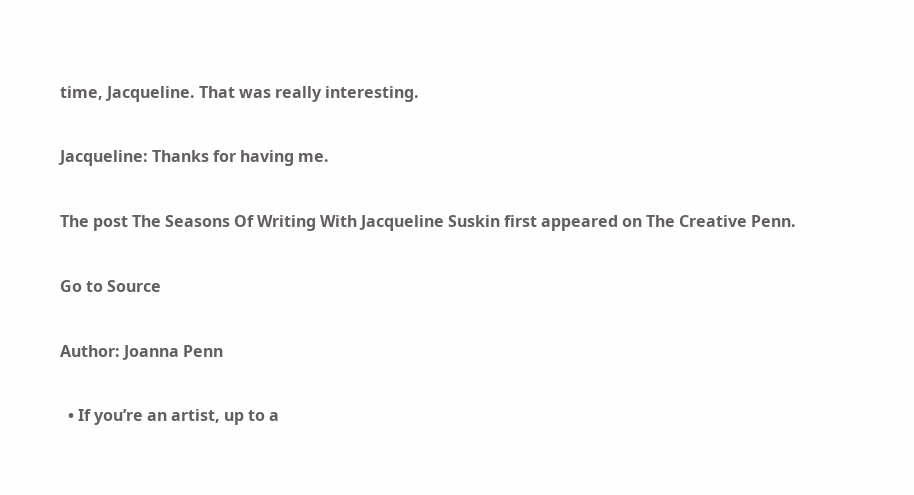time, Jacqueline. That was really interesting.

Jacqueline: Thanks for having me.

The post The Seasons Of Writing With Jacqueline Suskin first appeared on The Creative Penn.

Go to Source

Author: Joanna Penn

  • If you’re an artist, up to a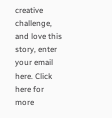creative challenge, and love this story, enter your email here. Click here for more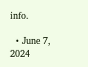info.

  • June 7, 2024